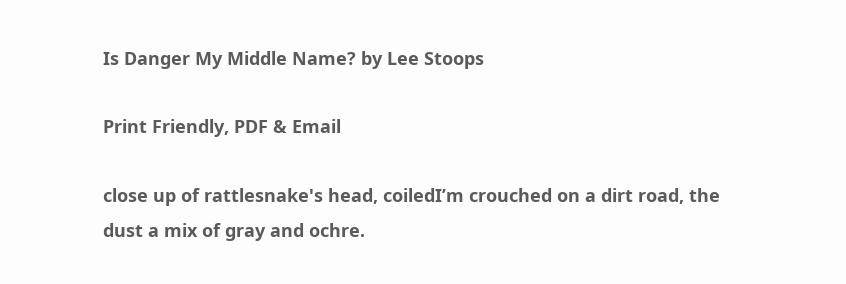Is Danger My Middle Name? by Lee Stoops

Print Friendly, PDF & Email

close up of rattlesnake's head, coiledI’m crouched on a dirt road, the dust a mix of gray and ochre.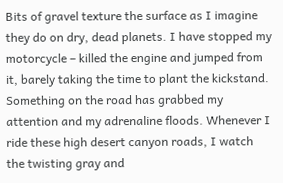Bits of gravel texture the surface as I imagine they do on dry, dead planets. I have stopped my motorcycle – killed the engine and jumped from it, barely taking the time to plant the kickstand. Something on the road has grabbed my attention and my adrenaline floods. Whenever I ride these high desert canyon roads, I watch the twisting gray and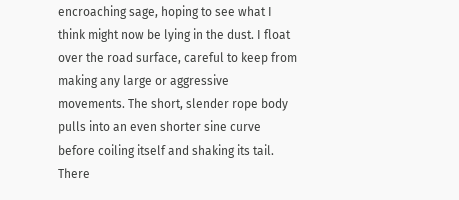encroaching sage, hoping to see what I think might now be lying in the dust. I float over the road surface, careful to keep from making any large or aggressive movements. The short, slender rope body pulls into an even shorter sine curve before coiling itself and shaking its tail. There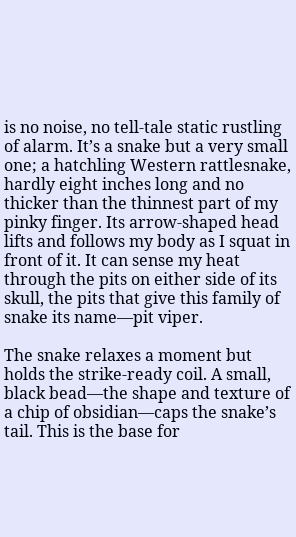is no noise, no tell-tale static rustling of alarm. It’s a snake but a very small one; a hatchling Western rattlesnake, hardly eight inches long and no thicker than the thinnest part of my pinky finger. Its arrow-shaped head lifts and follows my body as I squat in front of it. It can sense my heat through the pits on either side of its skull, the pits that give this family of snake its name—pit viper.

The snake relaxes a moment but holds the strike-ready coil. A small, black bead—the shape and texture of a chip of obsidian—caps the snake’s tail. This is the base for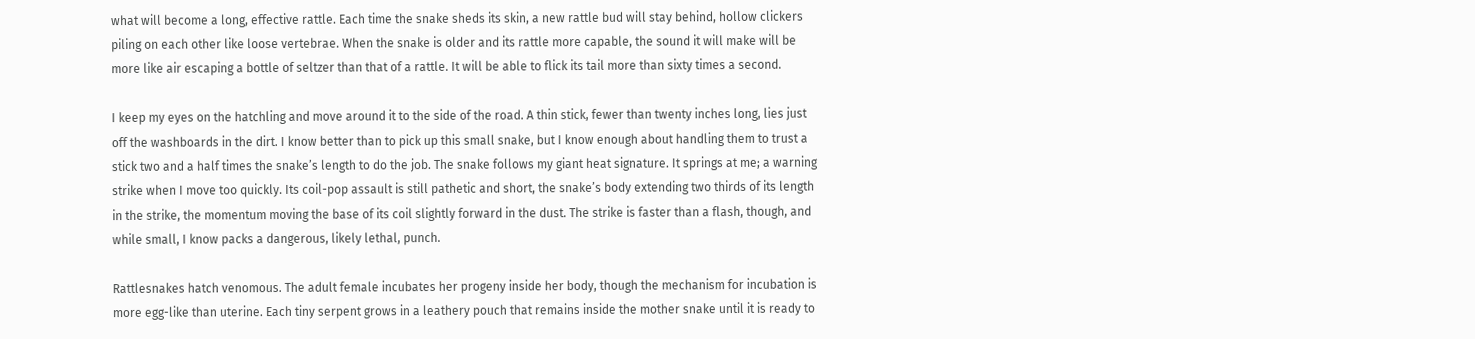what will become a long, effective rattle. Each time the snake sheds its skin, a new rattle bud will stay behind, hollow clickers piling on each other like loose vertebrae. When the snake is older and its rattle more capable, the sound it will make will be more like air escaping a bottle of seltzer than that of a rattle. It will be able to flick its tail more than sixty times a second.

I keep my eyes on the hatchling and move around it to the side of the road. A thin stick, fewer than twenty inches long, lies just off the washboards in the dirt. I know better than to pick up this small snake, but I know enough about handling them to trust a stick two and a half times the snake’s length to do the job. The snake follows my giant heat signature. It springs at me; a warning strike when I move too quickly. Its coil-pop assault is still pathetic and short, the snake’s body extending two thirds of its length in the strike, the momentum moving the base of its coil slightly forward in the dust. The strike is faster than a flash, though, and while small, I know packs a dangerous, likely lethal, punch.

Rattlesnakes hatch venomous. The adult female incubates her progeny inside her body, though the mechanism for incubation is more egg-like than uterine. Each tiny serpent grows in a leathery pouch that remains inside the mother snake until it is ready to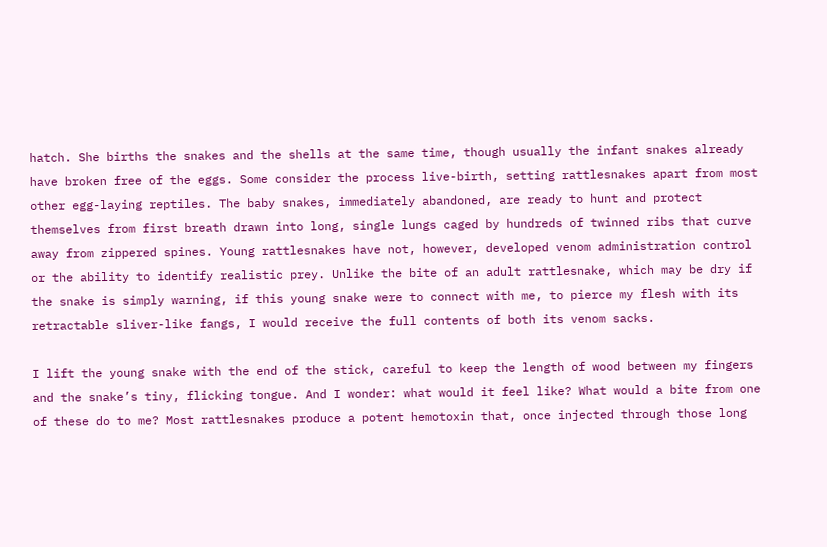hatch. She births the snakes and the shells at the same time, though usually the infant snakes already have broken free of the eggs. Some consider the process live-birth, setting rattlesnakes apart from most other egg-laying reptiles. The baby snakes, immediately abandoned, are ready to hunt and protect themselves from first breath drawn into long, single lungs caged by hundreds of twinned ribs that curve away from zippered spines. Young rattlesnakes have not, however, developed venom administration control or the ability to identify realistic prey. Unlike the bite of an adult rattlesnake, which may be dry if the snake is simply warning, if this young snake were to connect with me, to pierce my flesh with its retractable sliver-like fangs, I would receive the full contents of both its venom sacks.

I lift the young snake with the end of the stick, careful to keep the length of wood between my fingers and the snake’s tiny, flicking tongue. And I wonder: what would it feel like? What would a bite from one of these do to me? Most rattlesnakes produce a potent hemotoxin that, once injected through those long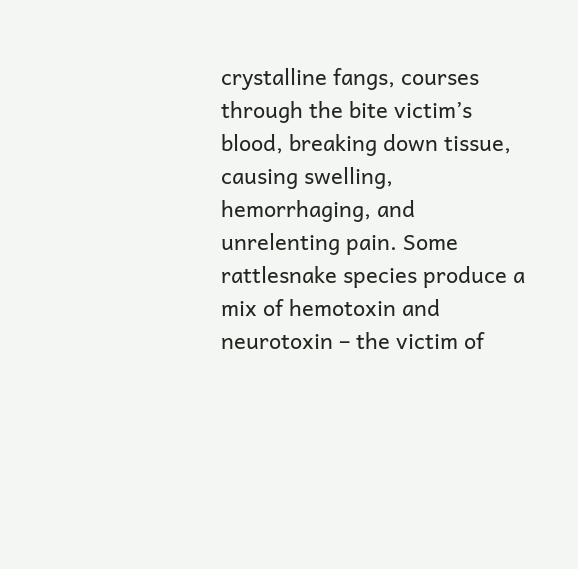crystalline fangs, courses through the bite victim’s blood, breaking down tissue, causing swelling, hemorrhaging, and unrelenting pain. Some rattlesnake species produce a mix of hemotoxin and neurotoxin – the victim of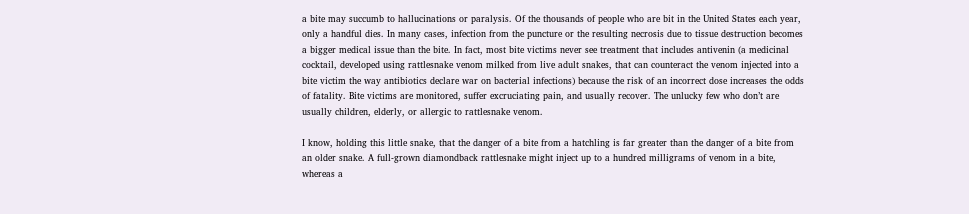a bite may succumb to hallucinations or paralysis. Of the thousands of people who are bit in the United States each year, only a handful dies. In many cases, infection from the puncture or the resulting necrosis due to tissue destruction becomes a bigger medical issue than the bite. In fact, most bite victims never see treatment that includes antivenin (a medicinal cocktail, developed using rattlesnake venom milked from live adult snakes, that can counteract the venom injected into a bite victim the way antibiotics declare war on bacterial infections) because the risk of an incorrect dose increases the odds of fatality. Bite victims are monitored, suffer excruciating pain, and usually recover. The unlucky few who don’t are usually children, elderly, or allergic to rattlesnake venom.

I know, holding this little snake, that the danger of a bite from a hatchling is far greater than the danger of a bite from an older snake. A full-grown diamondback rattlesnake might inject up to a hundred milligrams of venom in a bite, whereas a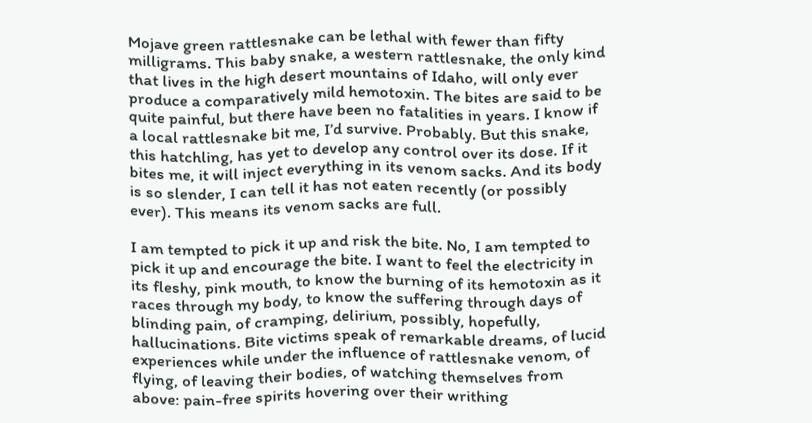Mojave green rattlesnake can be lethal with fewer than fifty milligrams. This baby snake, a western rattlesnake, the only kind that lives in the high desert mountains of Idaho, will only ever produce a comparatively mild hemotoxin. The bites are said to be quite painful, but there have been no fatalities in years. I know if a local rattlesnake bit me, I’d survive. Probably. But this snake, this hatchling, has yet to develop any control over its dose. If it bites me, it will inject everything in its venom sacks. And its body is so slender, I can tell it has not eaten recently (or possibly ever). This means its venom sacks are full.

I am tempted to pick it up and risk the bite. No, I am tempted to pick it up and encourage the bite. I want to feel the electricity in its fleshy, pink mouth, to know the burning of its hemotoxin as it races through my body, to know the suffering through days of blinding pain, of cramping, delirium, possibly, hopefully, hallucinations. Bite victims speak of remarkable dreams, of lucid experiences while under the influence of rattlesnake venom, of flying, of leaving their bodies, of watching themselves from above: pain-free spirits hovering over their writhing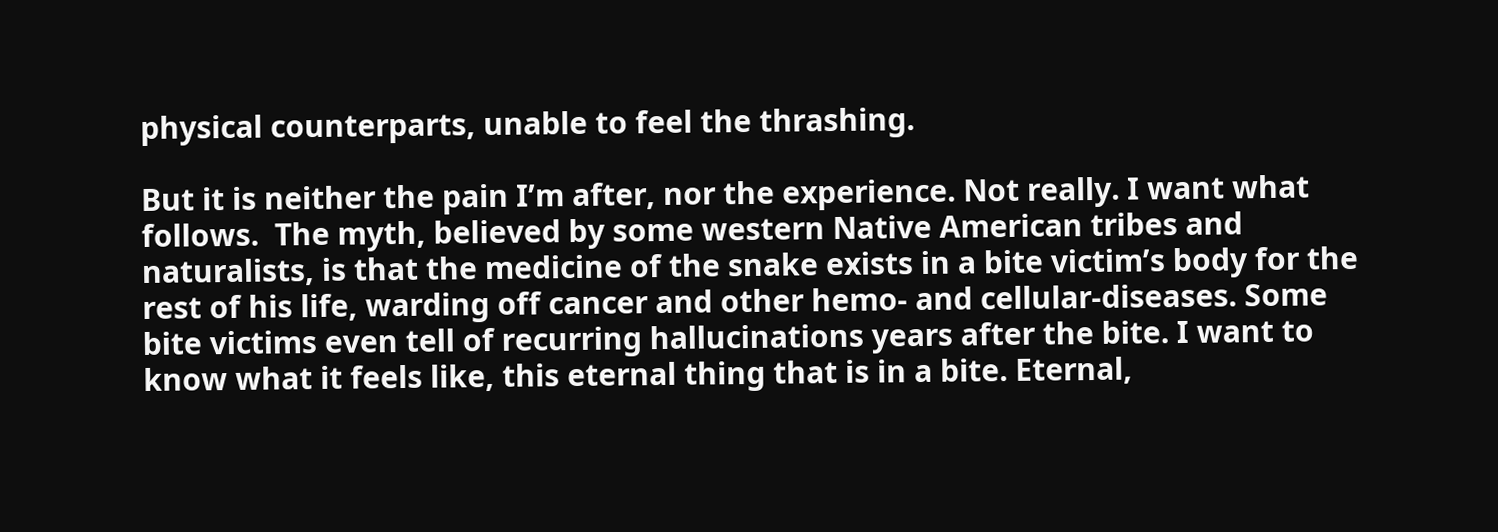physical counterparts, unable to feel the thrashing.

But it is neither the pain I’m after, nor the experience. Not really. I want what follows.  The myth, believed by some western Native American tribes and naturalists, is that the medicine of the snake exists in a bite victim’s body for the rest of his life, warding off cancer and other hemo- and cellular-diseases. Some bite victims even tell of recurring hallucinations years after the bite. I want to know what it feels like, this eternal thing that is in a bite. Eternal,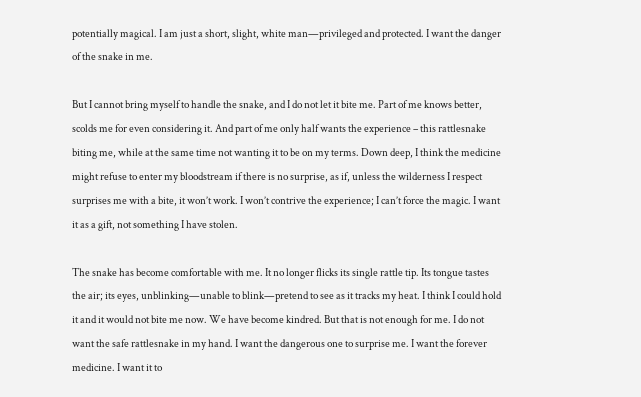potentially magical. I am just a short, slight, white man—privileged and protected. I want the danger of the snake in me.

But I cannot bring myself to handle the snake, and I do not let it bite me. Part of me knows better, scolds me for even considering it. And part of me only half wants the experience – this rattlesnake biting me, while at the same time not wanting it to be on my terms. Down deep, I think the medicine might refuse to enter my bloodstream if there is no surprise, as if, unless the wilderness I respect surprises me with a bite, it won’t work. I won’t contrive the experience; I can’t force the magic. I want it as a gift, not something I have stolen.

The snake has become comfortable with me. It no longer flicks its single rattle tip. Its tongue tastes the air; its eyes, unblinking—unable to blink—pretend to see as it tracks my heat. I think I could hold it and it would not bite me now. We have become kindred. But that is not enough for me. I do not want the safe rattlesnake in my hand. I want the dangerous one to surprise me. I want the forever medicine. I want it to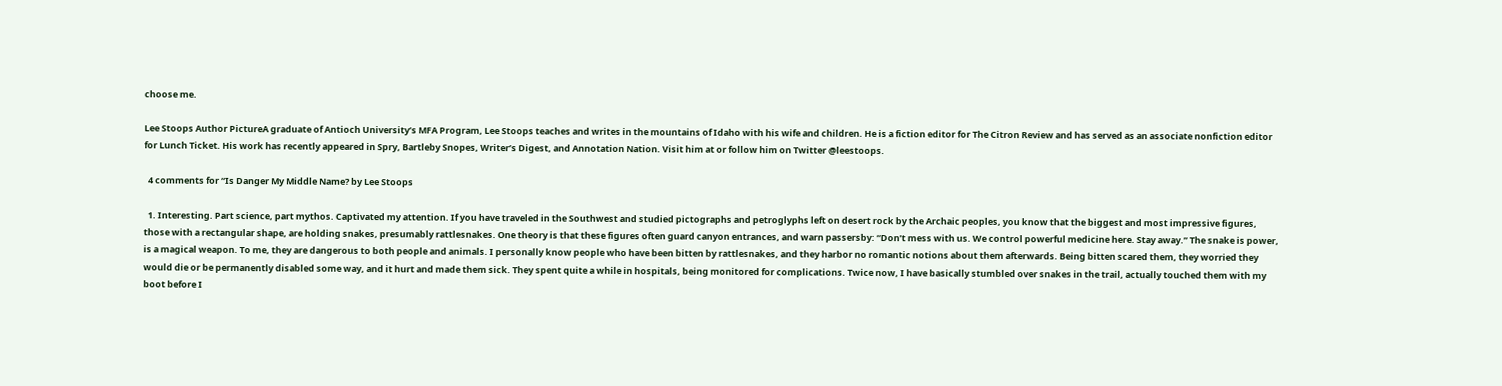choose me.

Lee Stoops Author PictureA graduate of Antioch University’s MFA Program, Lee Stoops teaches and writes in the mountains of Idaho with his wife and children. He is a fiction editor for The Citron Review and has served as an associate nonfiction editor for Lunch Ticket. His work has recently appeared in Spry, Bartleby Snopes, Writer’s Digest, and Annotation Nation. Visit him at or follow him on Twitter @leestoops.

  4 comments for “Is Danger My Middle Name? by Lee Stoops

  1. Interesting. Part science, part mythos. Captivated my attention. If you have traveled in the Southwest and studied pictographs and petroglyphs left on desert rock by the Archaic peoples, you know that the biggest and most impressive figures, those with a rectangular shape, are holding snakes, presumably rattlesnakes. One theory is that these figures often guard canyon entrances, and warn passersby: “Don’t mess with us. We control powerful medicine here. Stay away.” The snake is power, is a magical weapon. To me, they are dangerous to both people and animals. I personally know people who have been bitten by rattlesnakes, and they harbor no romantic notions about them afterwards. Being bitten scared them, they worried they would die or be permanently disabled some way, and it hurt and made them sick. They spent quite a while in hospitals, being monitored for complications. Twice now, I have basically stumbled over snakes in the trail, actually touched them with my boot before I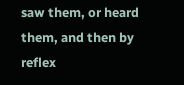saw them, or heard them, and then by reflex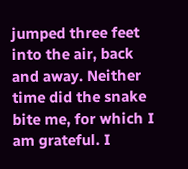jumped three feet into the air, back and away. Neither time did the snake bite me, for which I am grateful. I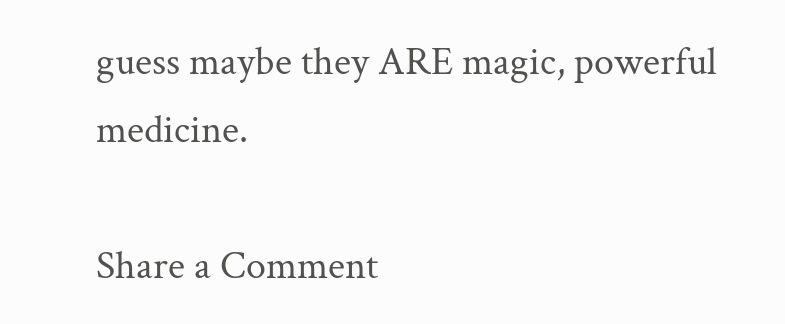guess maybe they ARE magic, powerful medicine.

Share a Comment